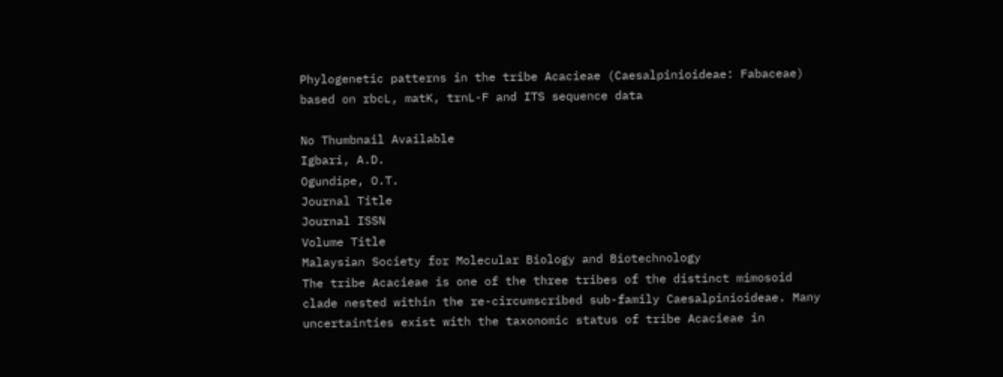Phylogenetic patterns in the tribe Acacieae (Caesalpinioideae: Fabaceae) based on rbcL, matK, trnL-F and ITS sequence data

No Thumbnail Available
Igbari, A.D.
Ogundipe, O.T.
Journal Title
Journal ISSN
Volume Title
Malaysian Society for Molecular Biology and Biotechnology
The tribe Acacieae is one of the three tribes of the distinct mimosoid clade nested within the re-circumscribed sub-family Caesalpinioideae. Many uncertainties exist with the taxonomic status of tribe Acacieae in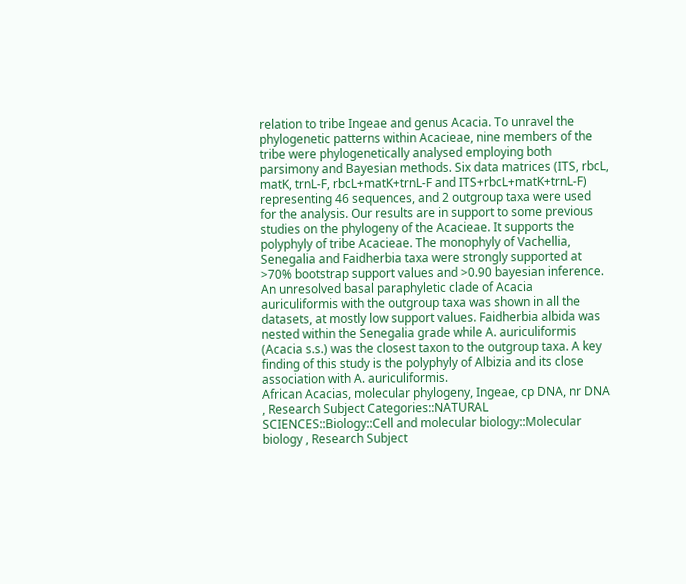relation to tribe Ingeae and genus Acacia. To unravel the phylogenetic patterns within Acacieae, nine members of the tribe were phylogenetically analysed employing both parsimony and Bayesian methods. Six data matrices (ITS, rbcL, matK, trnL-F, rbcL+matK+trnL-F and ITS+rbcL+matK+trnL-F) representing 46 sequences, and 2 outgroup taxa were used for the analysis. Our results are in support to some previous studies on the phylogeny of the Acacieae. It supports the polyphyly of tribe Acacieae. The monophyly of Vachellia, Senegalia and Faidherbia taxa were strongly supported at >70% bootstrap support values and >0.90 bayesian inference. An unresolved basal paraphyletic clade of Acacia auriculiformis with the outgroup taxa was shown in all the datasets, at mostly low support values. Faidherbia albida was nested within the Senegalia grade while A. auriculiformis (Acacia s.s.) was the closest taxon to the outgroup taxa. A key finding of this study is the polyphyly of Albizia and its close association with A. auriculiformis.
African Acacias, molecular phylogeny, Ingeae, cp DNA, nr DNA , Research Subject Categories::NATURAL SCIENCES::Biology::Cell and molecular biology::Molecular biology , Research Subject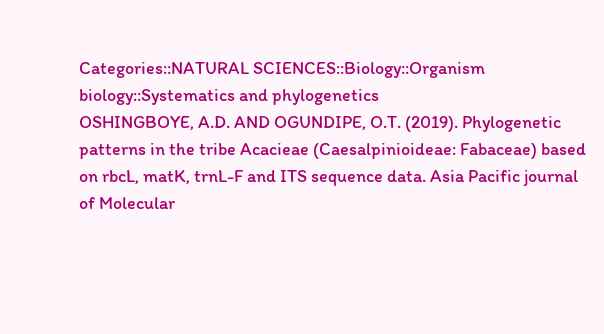Categories::NATURAL SCIENCES::Biology::Organism biology::Systematics and phylogenetics
OSHINGBOYE, A.D. AND OGUNDIPE, O.T. (2019). Phylogenetic patterns in the tribe Acacieae (Caesalpinioideae: Fabaceae) based on rbcL, matK, trnL-F and ITS sequence data. Asia Pacific journal of Molecular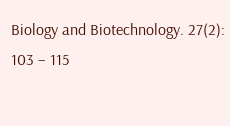Biology and Biotechnology. 27(2): 103 – 115